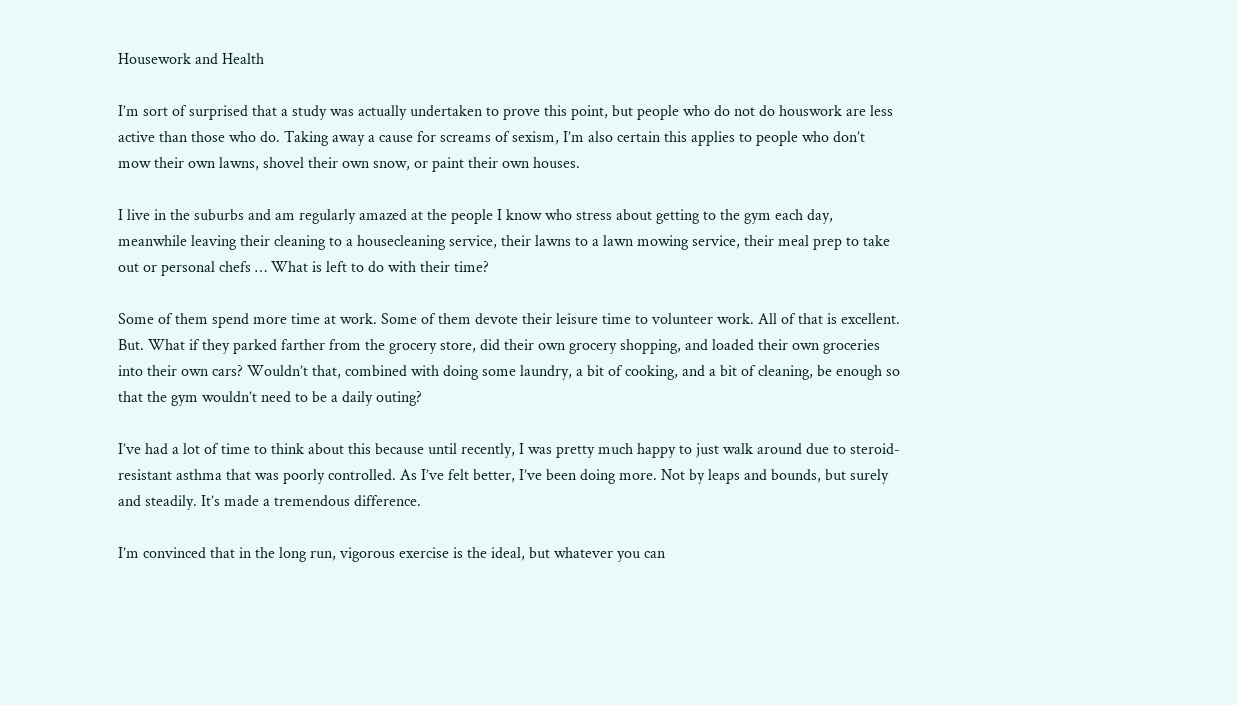Housework and Health

I’m sort of surprised that a study was actually undertaken to prove this point, but people who do not do houswork are less active than those who do. Taking away a cause for screams of sexism, I’m also certain this applies to people who don’t mow their own lawns, shovel their own snow, or paint their own houses.

I live in the suburbs and am regularly amazed at the people I know who stress about getting to the gym each day, meanwhile leaving their cleaning to a housecleaning service, their lawns to a lawn mowing service, their meal prep to take out or personal chefs … What is left to do with their time?

Some of them spend more time at work. Some of them devote their leisure time to volunteer work. All of that is excellent. But. What if they parked farther from the grocery store, did their own grocery shopping, and loaded their own groceries into their own cars? Wouldn’t that, combined with doing some laundry, a bit of cooking, and a bit of cleaning, be enough so that the gym wouldn’t need to be a daily outing?

I’ve had a lot of time to think about this because until recently, I was pretty much happy to just walk around due to steroid-resistant asthma that was poorly controlled. As I’ve felt better, I’ve been doing more. Not by leaps and bounds, but surely and steadily. It’s made a tremendous difference.

I’m convinced that in the long run, vigorous exercise is the ideal, but whatever you can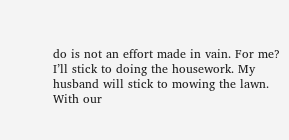do is not an effort made in vain. For me? I’ll stick to doing the housework. My husband will stick to mowing the lawn. With our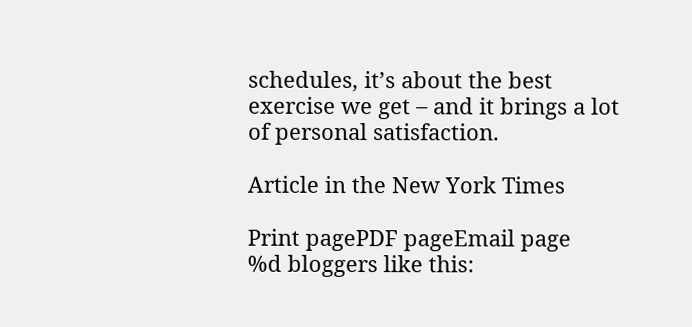schedules, it’s about the best exercise we get – and it brings a lot of personal satisfaction.

Article in the New York Times

Print pagePDF pageEmail page
%d bloggers like this: